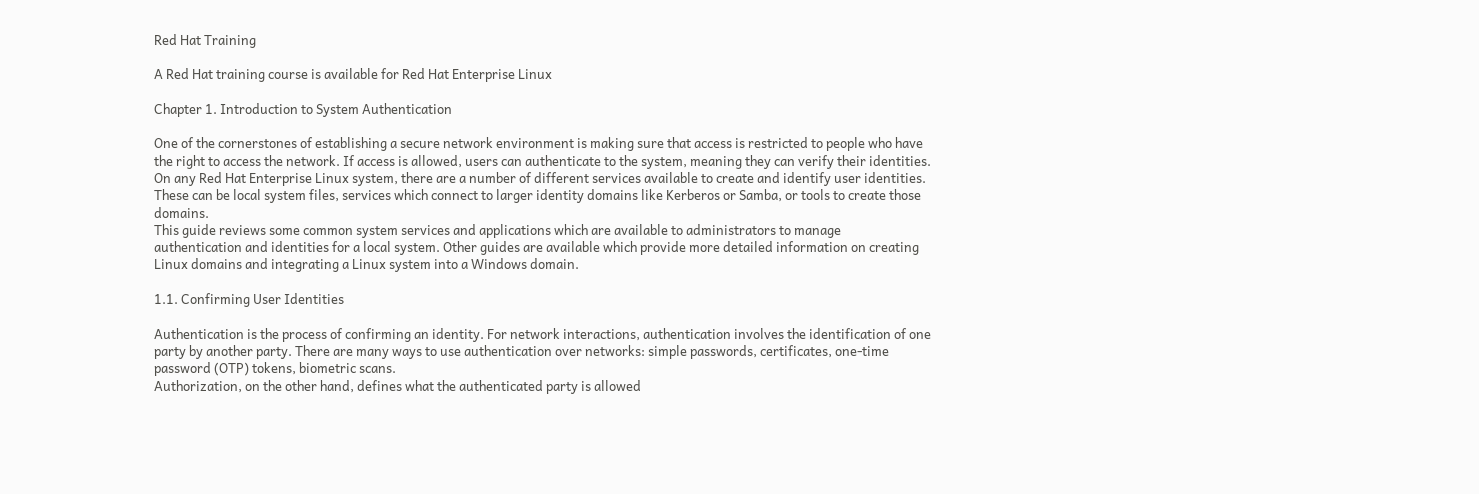Red Hat Training

A Red Hat training course is available for Red Hat Enterprise Linux

Chapter 1. Introduction to System Authentication

One of the cornerstones of establishing a secure network environment is making sure that access is restricted to people who have the right to access the network. If access is allowed, users can authenticate to the system, meaning they can verify their identities.
On any Red Hat Enterprise Linux system, there are a number of different services available to create and identify user identities. These can be local system files, services which connect to larger identity domains like Kerberos or Samba, or tools to create those domains.
This guide reviews some common system services and applications which are available to administrators to manage authentication and identities for a local system. Other guides are available which provide more detailed information on creating Linux domains and integrating a Linux system into a Windows domain.

1.1. Confirming User Identities

Authentication is the process of confirming an identity. For network interactions, authentication involves the identification of one party by another party. There are many ways to use authentication over networks: simple passwords, certificates, one-time password (OTP) tokens, biometric scans.
Authorization, on the other hand, defines what the authenticated party is allowed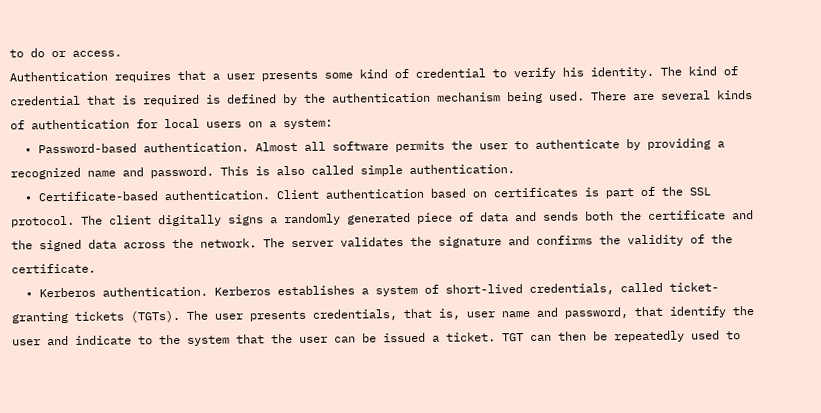to do or access.
Authentication requires that a user presents some kind of credential to verify his identity. The kind of credential that is required is defined by the authentication mechanism being used. There are several kinds of authentication for local users on a system:
  • Password-based authentication. Almost all software permits the user to authenticate by providing a recognized name and password. This is also called simple authentication.
  • Certificate-based authentication. Client authentication based on certificates is part of the SSL protocol. The client digitally signs a randomly generated piece of data and sends both the certificate and the signed data across the network. The server validates the signature and confirms the validity of the certificate.
  • Kerberos authentication. Kerberos establishes a system of short-lived credentials, called ticket-granting tickets (TGTs). The user presents credentials, that is, user name and password, that identify the user and indicate to the system that the user can be issued a ticket. TGT can then be repeatedly used to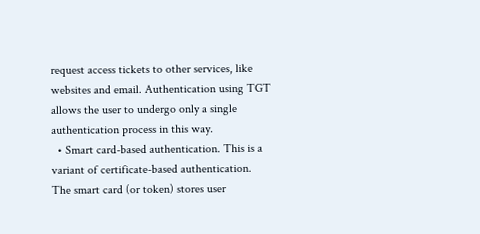request access tickets to other services, like websites and email. Authentication using TGT allows the user to undergo only a single authentication process in this way.
  • Smart card-based authentication. This is a variant of certificate-based authentication. The smart card (or token) stores user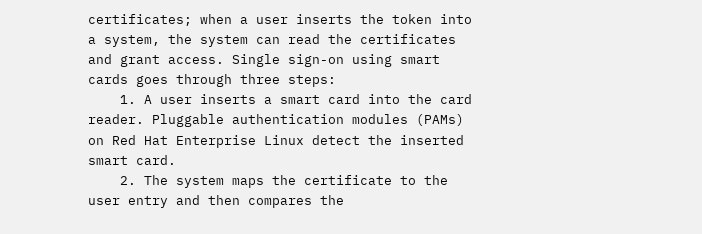certificates; when a user inserts the token into a system, the system can read the certificates and grant access. Single sign-on using smart cards goes through three steps:
    1. A user inserts a smart card into the card reader. Pluggable authentication modules (PAMs) on Red Hat Enterprise Linux detect the inserted smart card.
    2. The system maps the certificate to the user entry and then compares the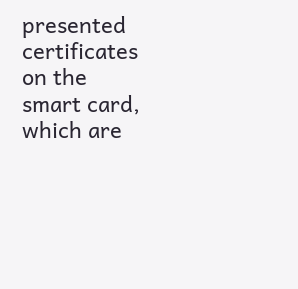presented certificates on the smart card, which are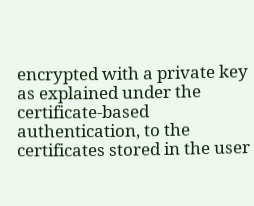encrypted with a private key as explained under the certificate-based authentication, to the certificates stored in the user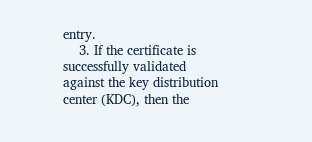entry.
    3. If the certificate is successfully validated against the key distribution center (KDC), then the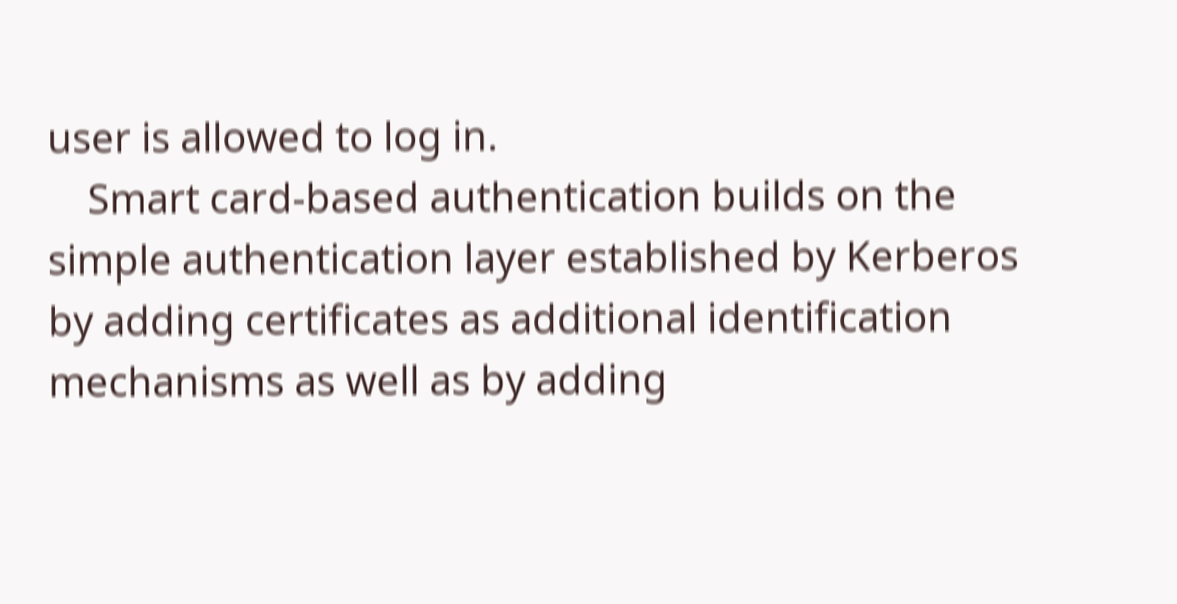user is allowed to log in.
    Smart card-based authentication builds on the simple authentication layer established by Kerberos by adding certificates as additional identification mechanisms as well as by adding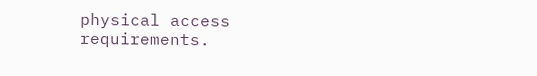physical access requirements.